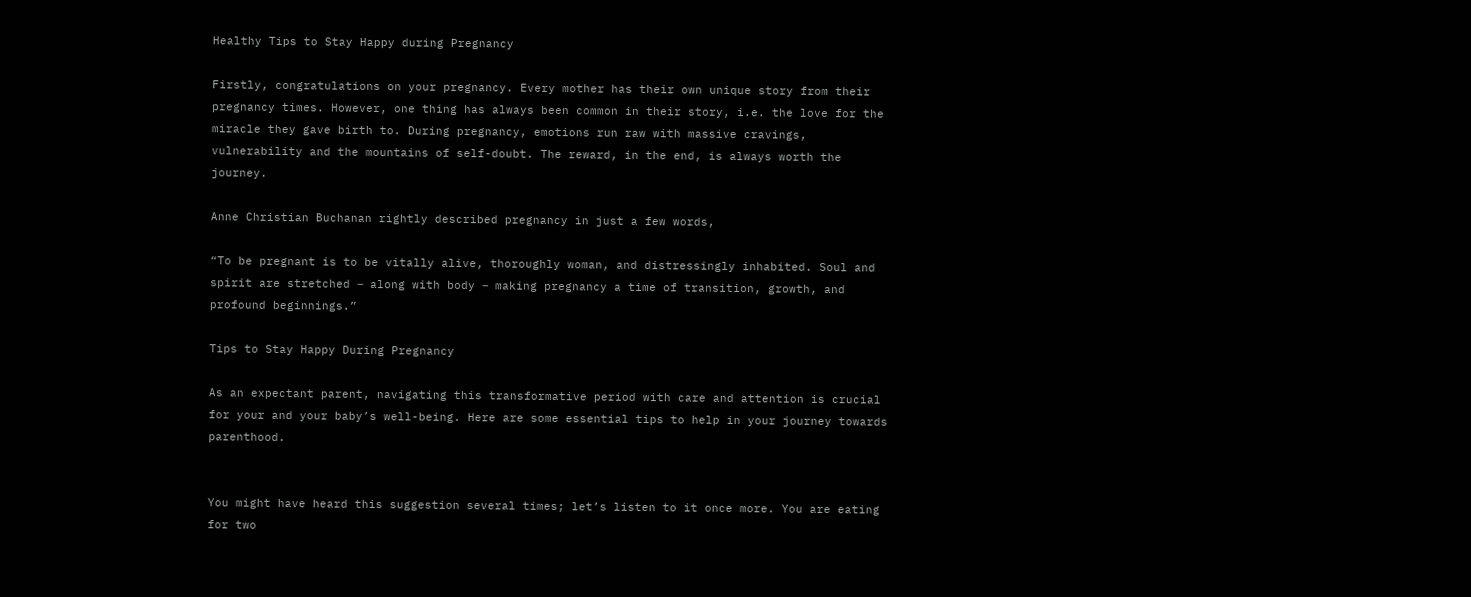Healthy Tips to Stay Happy during Pregnancy

Firstly, congratulations on your pregnancy. Every mother has their own unique story from their pregnancy times. However, one thing has always been common in their story, i.e. the love for the miracle they gave birth to. During pregnancy, emotions run raw with massive cravings, vulnerability and the mountains of self-doubt. The reward, in the end, is always worth the journey.

Anne Christian Buchanan rightly described pregnancy in just a few words,

“To be pregnant is to be vitally alive, thoroughly woman, and distressingly inhabited. Soul and spirit are stretched ‒ along with body ‒ making pregnancy a time of transition, growth, and profound beginnings.”

Tips to Stay Happy During Pregnancy

As an expectant parent, navigating this transformative period with care and attention is crucial for your and your baby’s well-being. Here are some essential tips to help in your journey towards parenthood.


You might have heard this suggestion several times; let’s listen to it once more. You are eating for two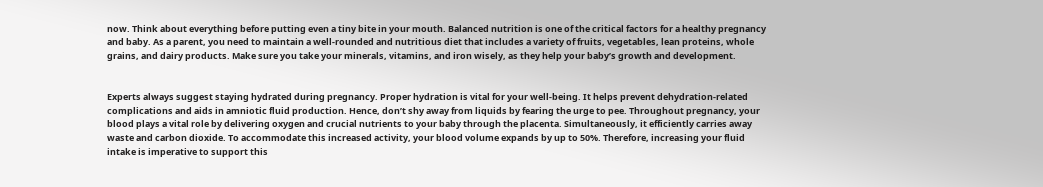now. Think about everything before putting even a tiny bite in your mouth. Balanced nutrition is one of the critical factors for a healthy pregnancy and baby. As a parent, you need to maintain a well-rounded and nutritious diet that includes a variety of fruits, vegetables, lean proteins, whole grains, and dairy products. Make sure you take your minerals, vitamins, and iron wisely, as they help your baby’s growth and development.


Experts always suggest staying hydrated during pregnancy. Proper hydration is vital for your well-being. It helps prevent dehydration-related complications and aids in amniotic fluid production. Hence, don’t shy away from liquids by fearing the urge to pee. Throughout pregnancy, your blood plays a vital role by delivering oxygen and crucial nutrients to your baby through the placenta. Simultaneously, it efficiently carries away waste and carbon dioxide. To accommodate this increased activity, your blood volume expands by up to 50%. Therefore, increasing your fluid intake is imperative to support this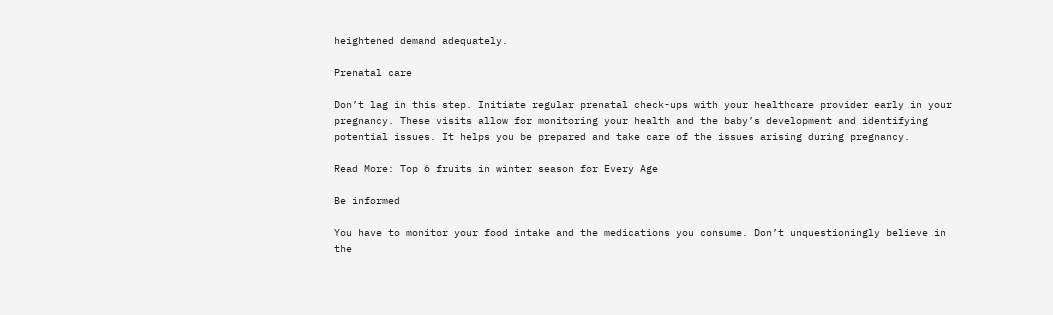heightened demand adequately.

Prenatal care

Don’t lag in this step. Initiate regular prenatal check-ups with your healthcare provider early in your pregnancy. These visits allow for monitoring your health and the baby’s development and identifying potential issues. It helps you be prepared and take care of the issues arising during pregnancy.

Read More: Top 6 fruits in winter season for Every Age

Be informed

You have to monitor your food intake and the medications you consume. Don’t unquestioningly believe in the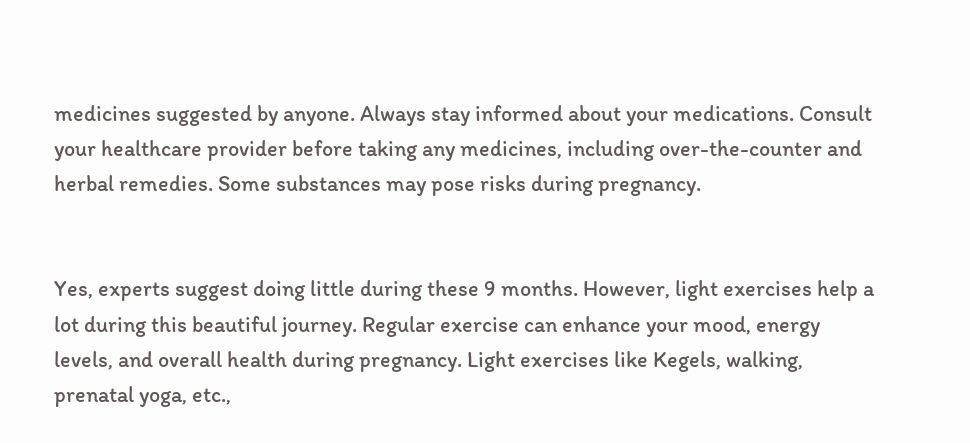medicines suggested by anyone. Always stay informed about your medications. Consult your healthcare provider before taking any medicines, including over-the-counter and herbal remedies. Some substances may pose risks during pregnancy.


Yes, experts suggest doing little during these 9 months. However, light exercises help a lot during this beautiful journey. Regular exercise can enhance your mood, energy levels, and overall health during pregnancy. Light exercises like Kegels, walking, prenatal yoga, etc.,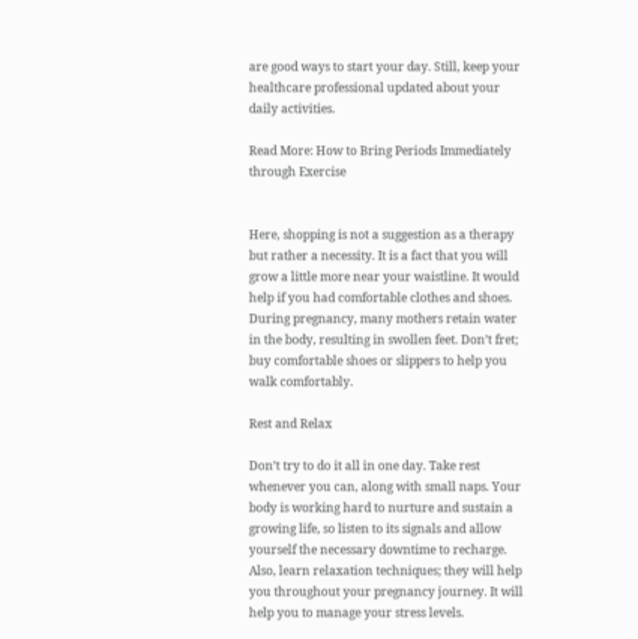are good ways to start your day. Still, keep your healthcare professional updated about your daily activities.

Read More: How to Bring Periods Immediately through Exercise


Here, shopping is not a suggestion as a therapy but rather a necessity. It is a fact that you will grow a little more near your waistline. It would help if you had comfortable clothes and shoes. During pregnancy, many mothers retain water in the body, resulting in swollen feet. Don’t fret; buy comfortable shoes or slippers to help you walk comfortably.

Rest and Relax

Don’t try to do it all in one day. Take rest whenever you can, along with small naps. Your body is working hard to nurture and sustain a growing life, so listen to its signals and allow yourself the necessary downtime to recharge. Also, learn relaxation techniques; they will help you throughout your pregnancy journey. It will help you to manage your stress levels.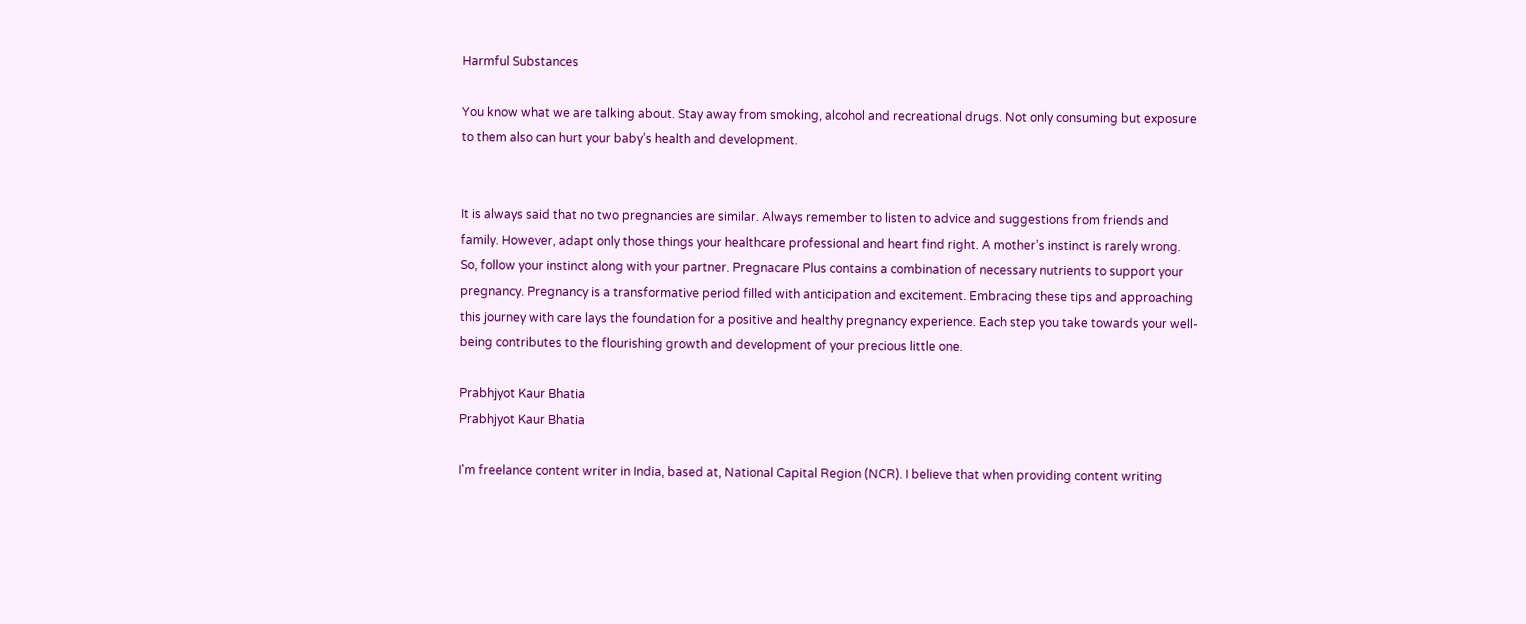Harmful Substances

You know what we are talking about. Stay away from smoking, alcohol and recreational drugs. Not only consuming but exposure to them also can hurt your baby’s health and development.


It is always said that no two pregnancies are similar. Always remember to listen to advice and suggestions from friends and family. However, adapt only those things your healthcare professional and heart find right. A mother’s instinct is rarely wrong. So, follow your instinct along with your partner. Pregnacare Plus contains a combination of necessary nutrients to support your pregnancy. Pregnancy is a transformative period filled with anticipation and excitement. Embracing these tips and approaching this journey with care lays the foundation for a positive and healthy pregnancy experience. Each step you take towards your well-being contributes to the flourishing growth and development of your precious little one.

Prabhjyot Kaur Bhatia
Prabhjyot Kaur Bhatia

I'm freelance content writer in India, based at, National Capital Region (NCR). I believe that when providing content writing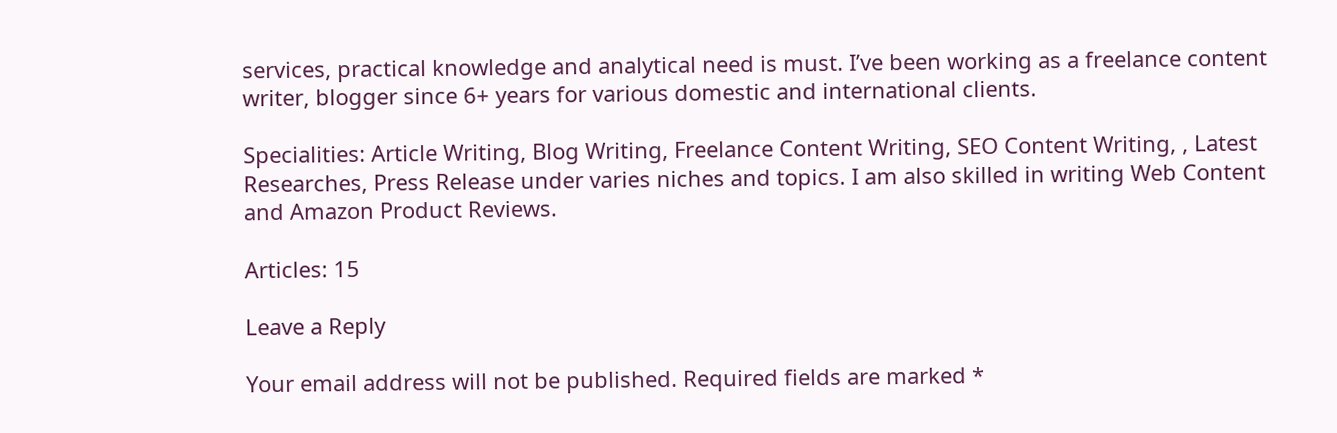services, practical knowledge and analytical need is must. I’ve been working as a freelance content writer, blogger since 6+ years for various domestic and international clients.

Specialities: Article Writing, Blog Writing, Freelance Content Writing, SEO Content Writing, , Latest Researches, Press Release under varies niches and topics. I am also skilled in writing Web Content and Amazon Product Reviews.

Articles: 15

Leave a Reply

Your email address will not be published. Required fields are marked *